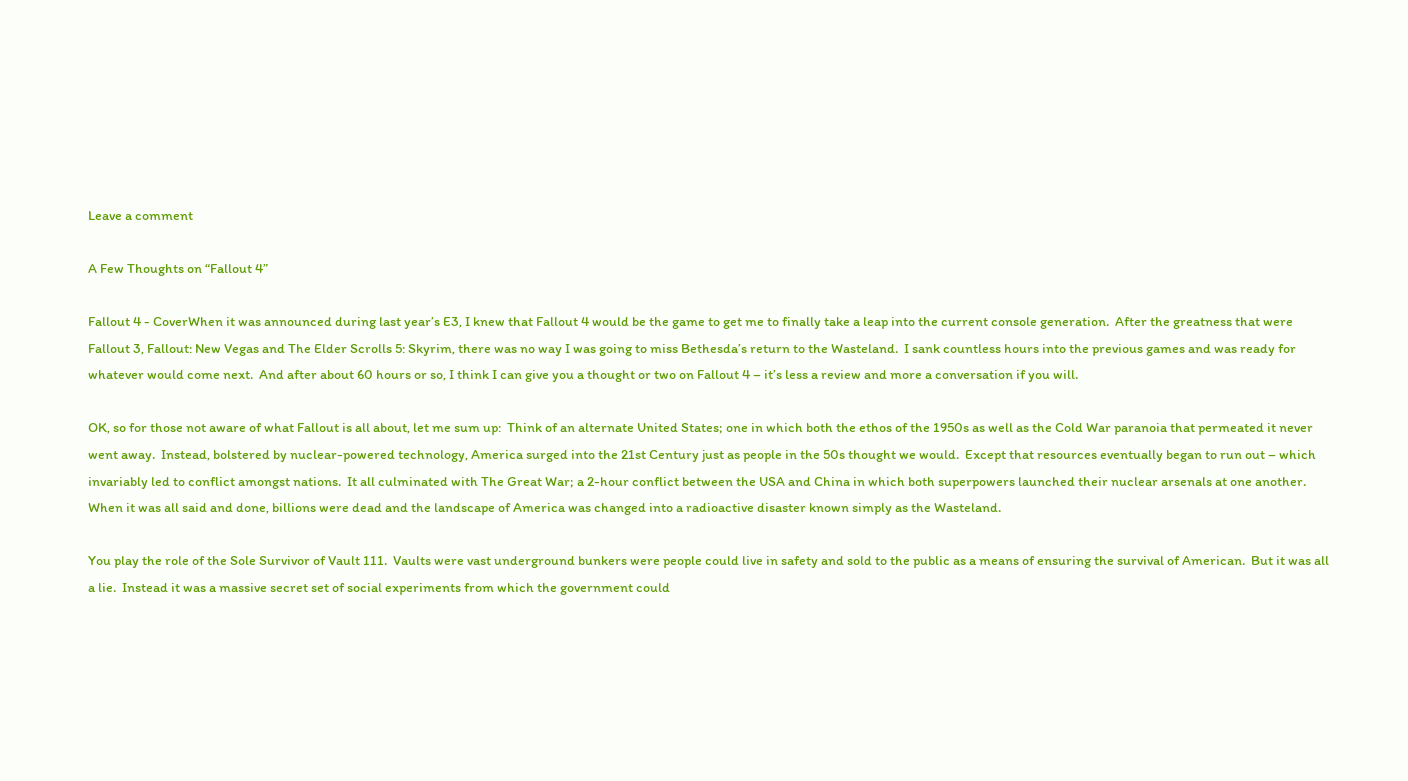Leave a comment

A Few Thoughts on “Fallout 4”

Fallout 4 - CoverWhen it was announced during last year’s E3, I knew that Fallout 4 would be the game to get me to finally take a leap into the current console generation.  After the greatness that were Fallout 3, Fallout: New Vegas and The Elder Scrolls 5: Skyrim, there was no way I was going to miss Bethesda’s return to the Wasteland.  I sank countless hours into the previous games and was ready for whatever would come next.  And after about 60 hours or so, I think I can give you a thought or two on Fallout 4 – it’s less a review and more a conversation if you will.

OK, so for those not aware of what Fallout is all about, let me sum up:  Think of an alternate United States; one in which both the ethos of the 1950s as well as the Cold War paranoia that permeated it never went away.  Instead, bolstered by nuclear-powered technology, America surged into the 21st Century just as people in the 50s thought we would.  Except that resources eventually began to run out – which invariably led to conflict amongst nations.  It all culminated with The Great War; a 2-hour conflict between the USA and China in which both superpowers launched their nuclear arsenals at one another.  When it was all said and done, billions were dead and the landscape of America was changed into a radioactive disaster known simply as the Wasteland.

You play the role of the Sole Survivor of Vault 111.  Vaults were vast underground bunkers were people could live in safety and sold to the public as a means of ensuring the survival of American.  But it was all a lie.  Instead it was a massive secret set of social experiments from which the government could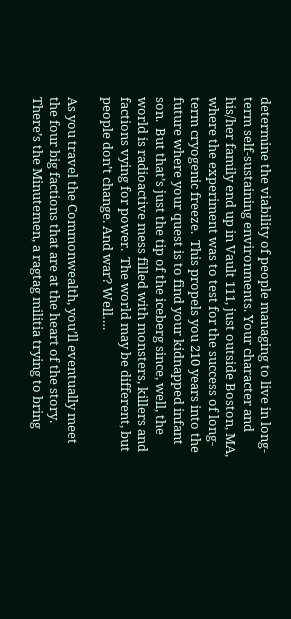determine the viability of people managing to live in long-term self-sustaining environments. Your character and his/her family end up in Vault 111, just outside Boston, MA, where the experiment was to test for the success of long-term cryogenic freeze.  This propels you 210 years into the future where your quest is to find your kidnapped infant son.  But that’s just the tip of the iceberg since, well, the world is radioactive mess filled with monsters, killers and factions vying for power.  The world may be different, but people don’t change. And war? Well….

As you travel the Commonwealth, you’ll eventually meet the four big factions that are at the heart of the story.  There’s the Minutemen, a ragtag militia trying to bring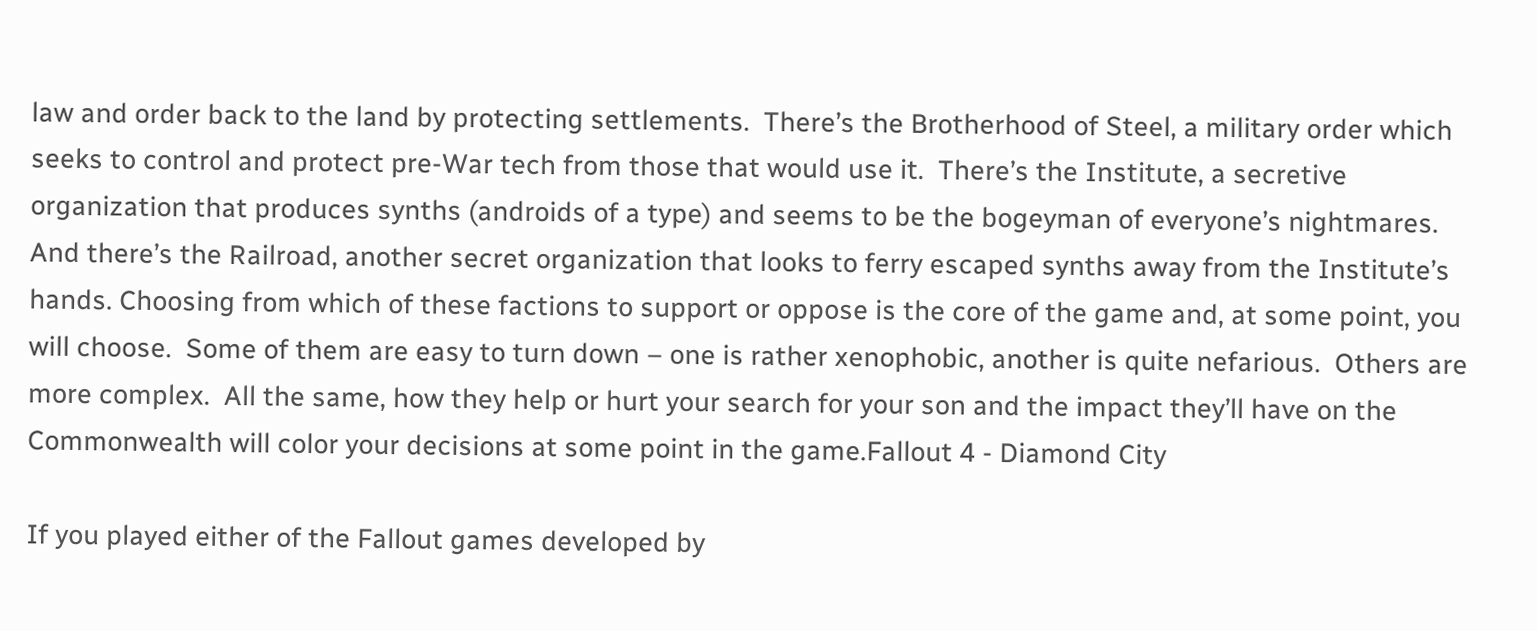law and order back to the land by protecting settlements.  There’s the Brotherhood of Steel, a military order which seeks to control and protect pre-War tech from those that would use it.  There’s the Institute, a secretive organization that produces synths (androids of a type) and seems to be the bogeyman of everyone’s nightmares.  And there’s the Railroad, another secret organization that looks to ferry escaped synths away from the Institute’s hands. Choosing from which of these factions to support or oppose is the core of the game and, at some point, you will choose.  Some of them are easy to turn down – one is rather xenophobic, another is quite nefarious.  Others are more complex.  All the same, how they help or hurt your search for your son and the impact they’ll have on the Commonwealth will color your decisions at some point in the game.Fallout 4 - Diamond City

If you played either of the Fallout games developed by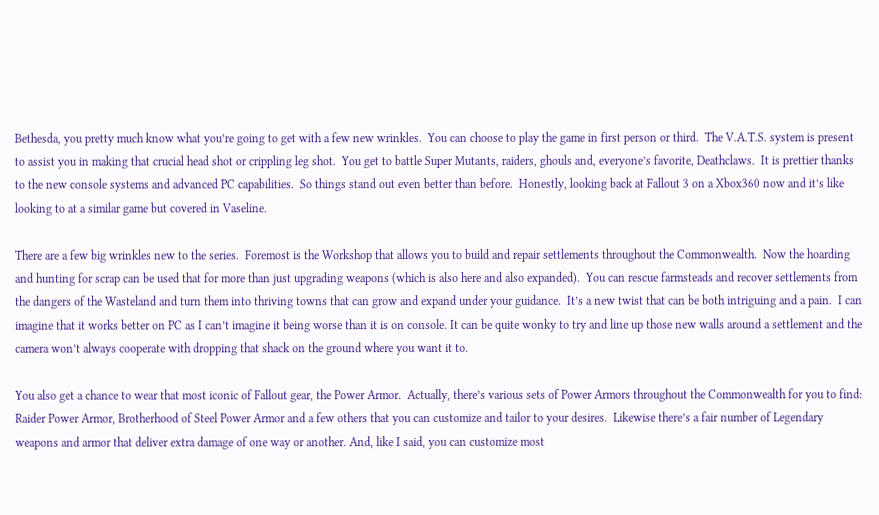Bethesda, you pretty much know what you’re going to get with a few new wrinkles.  You can choose to play the game in first person or third.  The V.A.T.S. system is present to assist you in making that crucial head shot or crippling leg shot.  You get to battle Super Mutants, raiders, ghouls and, everyone’s favorite, Deathclaws.  It is prettier thanks to the new console systems and advanced PC capabilities.  So things stand out even better than before.  Honestly, looking back at Fallout 3 on a Xbox360 now and it’s like looking to at a similar game but covered in Vaseline.

There are a few big wrinkles new to the series.  Foremost is the Workshop that allows you to build and repair settlements throughout the Commonwealth.  Now the hoarding and hunting for scrap can be used that for more than just upgrading weapons (which is also here and also expanded).  You can rescue farmsteads and recover settlements from the dangers of the Wasteland and turn them into thriving towns that can grow and expand under your guidance.  It’s a new twist that can be both intriguing and a pain.  I can imagine that it works better on PC as I can’t imagine it being worse than it is on console. It can be quite wonky to try and line up those new walls around a settlement and the camera won’t always cooperate with dropping that shack on the ground where you want it to.

You also get a chance to wear that most iconic of Fallout gear, the Power Armor.  Actually, there’s various sets of Power Armors throughout the Commonwealth for you to find: Raider Power Armor, Brotherhood of Steel Power Armor and a few others that you can customize and tailor to your desires.  Likewise there’s a fair number of Legendary weapons and armor that deliver extra damage of one way or another. And, like I said, you can customize most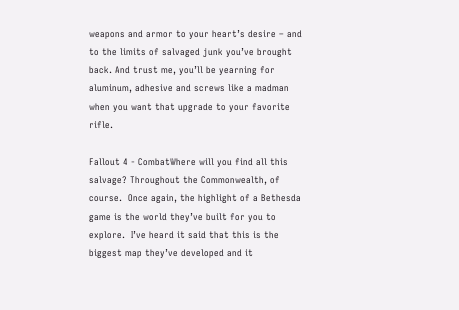weapons and armor to your heart’s desire – and to the limits of salvaged junk you’ve brought back. And trust me, you’ll be yearning for aluminum, adhesive and screws like a madman when you want that upgrade to your favorite rifle.

Fallout 4 - CombatWhere will you find all this salvage? Throughout the Commonwealth, of course.  Once again, the highlight of a Bethesda game is the world they’ve built for you to explore.  I’ve heard it said that this is the biggest map they’ve developed and it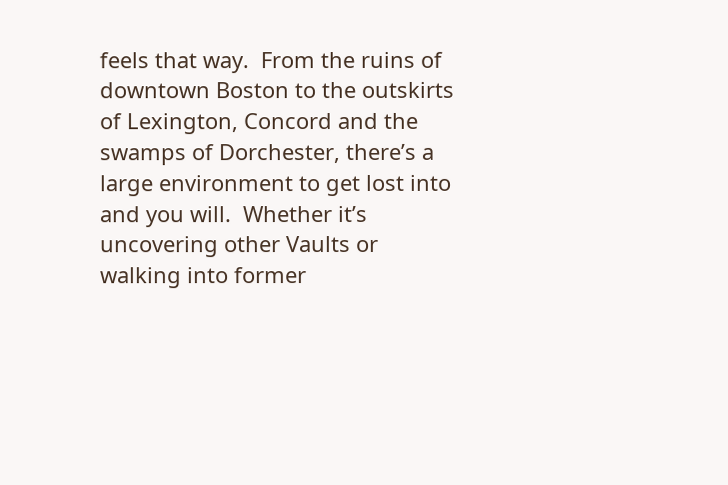feels that way.  From the ruins of  downtown Boston to the outskirts of Lexington, Concord and the swamps of Dorchester, there’s a large environment to get lost into and you will.  Whether it’s uncovering other Vaults or walking into former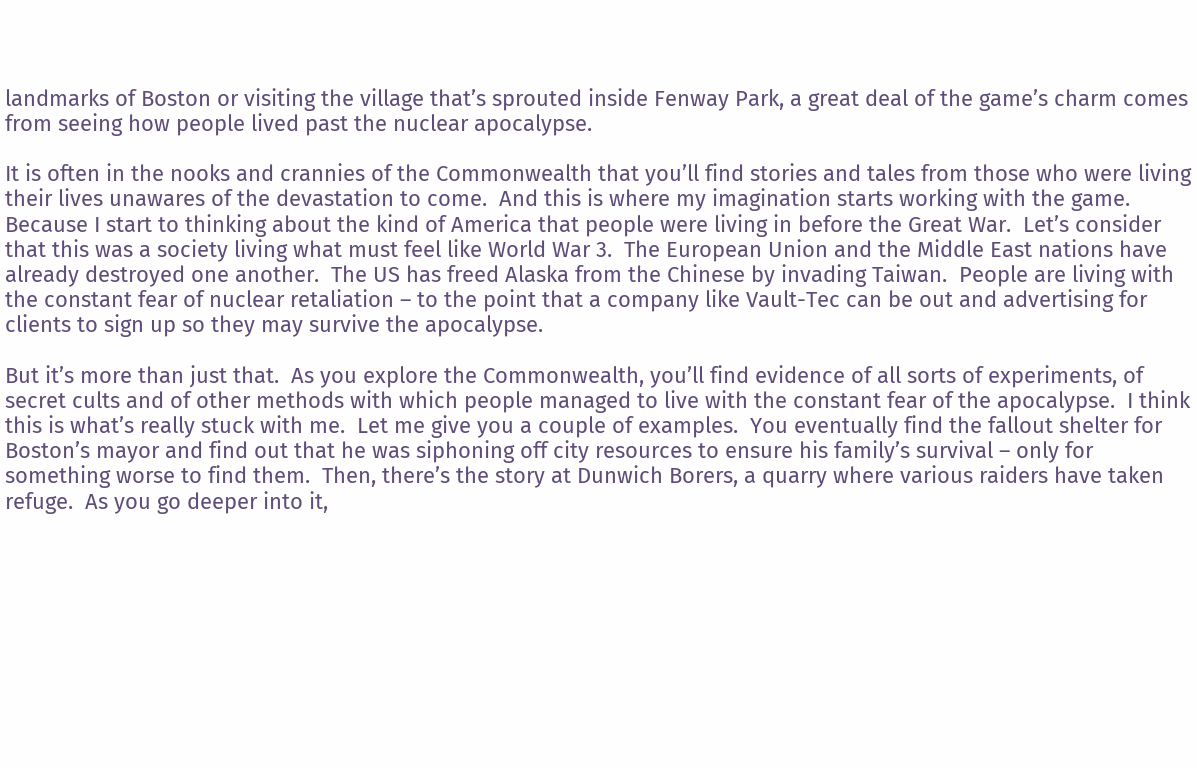landmarks of Boston or visiting the village that’s sprouted inside Fenway Park, a great deal of the game’s charm comes from seeing how people lived past the nuclear apocalypse.

It is often in the nooks and crannies of the Commonwealth that you’ll find stories and tales from those who were living their lives unawares of the devastation to come.  And this is where my imagination starts working with the game.  Because I start to thinking about the kind of America that people were living in before the Great War.  Let’s consider that this was a society living what must feel like World War 3.  The European Union and the Middle East nations have already destroyed one another.  The US has freed Alaska from the Chinese by invading Taiwan.  People are living with the constant fear of nuclear retaliation – to the point that a company like Vault-Tec can be out and advertising for clients to sign up so they may survive the apocalypse.

But it’s more than just that.  As you explore the Commonwealth, you’ll find evidence of all sorts of experiments, of secret cults and of other methods with which people managed to live with the constant fear of the apocalypse.  I think this is what’s really stuck with me.  Let me give you a couple of examples.  You eventually find the fallout shelter for Boston’s mayor and find out that he was siphoning off city resources to ensure his family’s survival – only for something worse to find them.  Then, there’s the story at Dunwich Borers, a quarry where various raiders have taken refuge.  As you go deeper into it,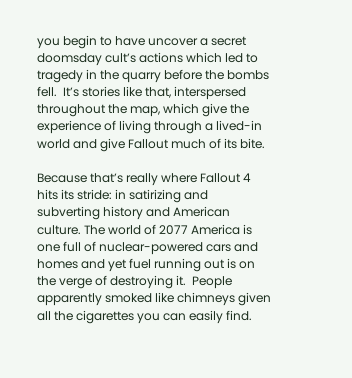you begin to have uncover a secret doomsday cult’s actions which led to tragedy in the quarry before the bombs fell.  It’s stories like that, interspersed throughout the map, which give the experience of living through a lived-in world and give Fallout much of its bite.

Because that’s really where Fallout 4 hits its stride: in satirizing and subverting history and American culture. The world of 2077 America is one full of nuclear-powered cars and homes and yet fuel running out is on the verge of destroying it.  People apparently smoked like chimneys given all the cigarettes you can easily find.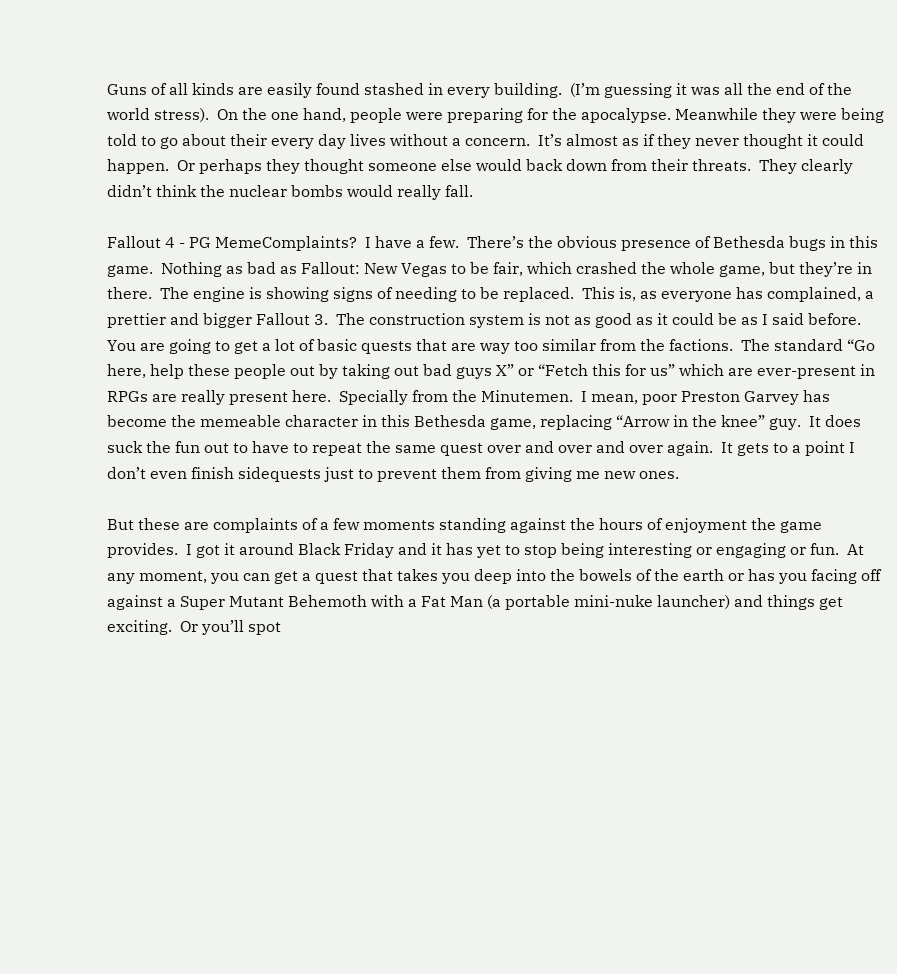Guns of all kinds are easily found stashed in every building.  (I’m guessing it was all the end of the world stress).  On the one hand, people were preparing for the apocalypse. Meanwhile they were being told to go about their every day lives without a concern.  It’s almost as if they never thought it could happen.  Or perhaps they thought someone else would back down from their threats.  They clearly didn’t think the nuclear bombs would really fall.

Fallout 4 - PG MemeComplaints?  I have a few.  There’s the obvious presence of Bethesda bugs in this game.  Nothing as bad as Fallout: New Vegas to be fair, which crashed the whole game, but they’re in there.  The engine is showing signs of needing to be replaced.  This is, as everyone has complained, a prettier and bigger Fallout 3.  The construction system is not as good as it could be as I said before.  You are going to get a lot of basic quests that are way too similar from the factions.  The standard “Go here, help these people out by taking out bad guys X” or “Fetch this for us” which are ever-present in RPGs are really present here.  Specially from the Minutemen.  I mean, poor Preston Garvey has become the memeable character in this Bethesda game, replacing “Arrow in the knee” guy.  It does suck the fun out to have to repeat the same quest over and over and over again.  It gets to a point I don’t even finish sidequests just to prevent them from giving me new ones.

But these are complaints of a few moments standing against the hours of enjoyment the game provides.  I got it around Black Friday and it has yet to stop being interesting or engaging or fun.  At any moment, you can get a quest that takes you deep into the bowels of the earth or has you facing off against a Super Mutant Behemoth with a Fat Man (a portable mini-nuke launcher) and things get exciting.  Or you’ll spot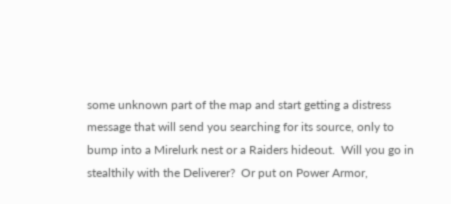some unknown part of the map and start getting a distress message that will send you searching for its source, only to bump into a Mirelurk nest or a Raiders hideout.  Will you go in stealthily with the Deliverer?  Or put on Power Armor,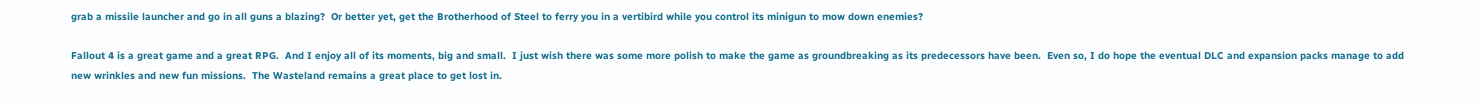grab a missile launcher and go in all guns a blazing?  Or better yet, get the Brotherhood of Steel to ferry you in a vertibird while you control its minigun to mow down enemies?

Fallout 4 is a great game and a great RPG.  And I enjoy all of its moments, big and small.  I just wish there was some more polish to make the game as groundbreaking as its predecessors have been.  Even so, I do hope the eventual DLC and expansion packs manage to add new wrinkles and new fun missions.  The Wasteland remains a great place to get lost in.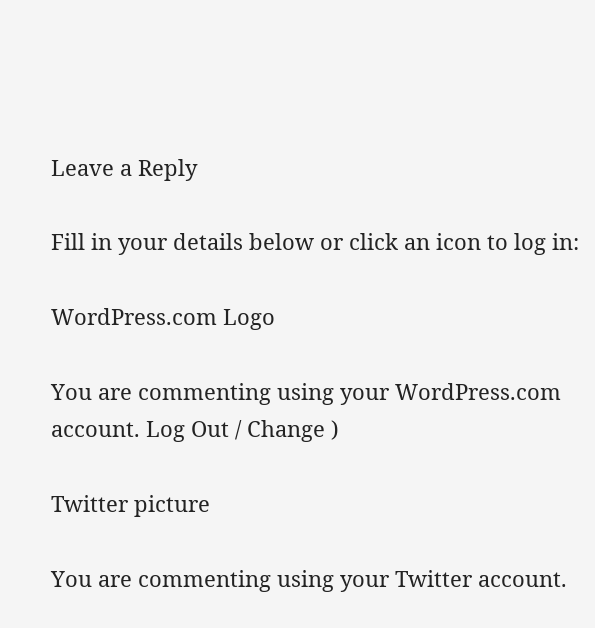Leave a Reply

Fill in your details below or click an icon to log in:

WordPress.com Logo

You are commenting using your WordPress.com account. Log Out / Change )

Twitter picture

You are commenting using your Twitter account.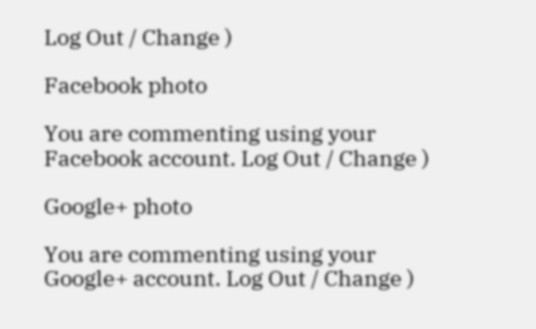Log Out / Change )

Facebook photo

You are commenting using your Facebook account. Log Out / Change )

Google+ photo

You are commenting using your Google+ account. Log Out / Change )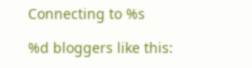Connecting to %s

%d bloggers like this: